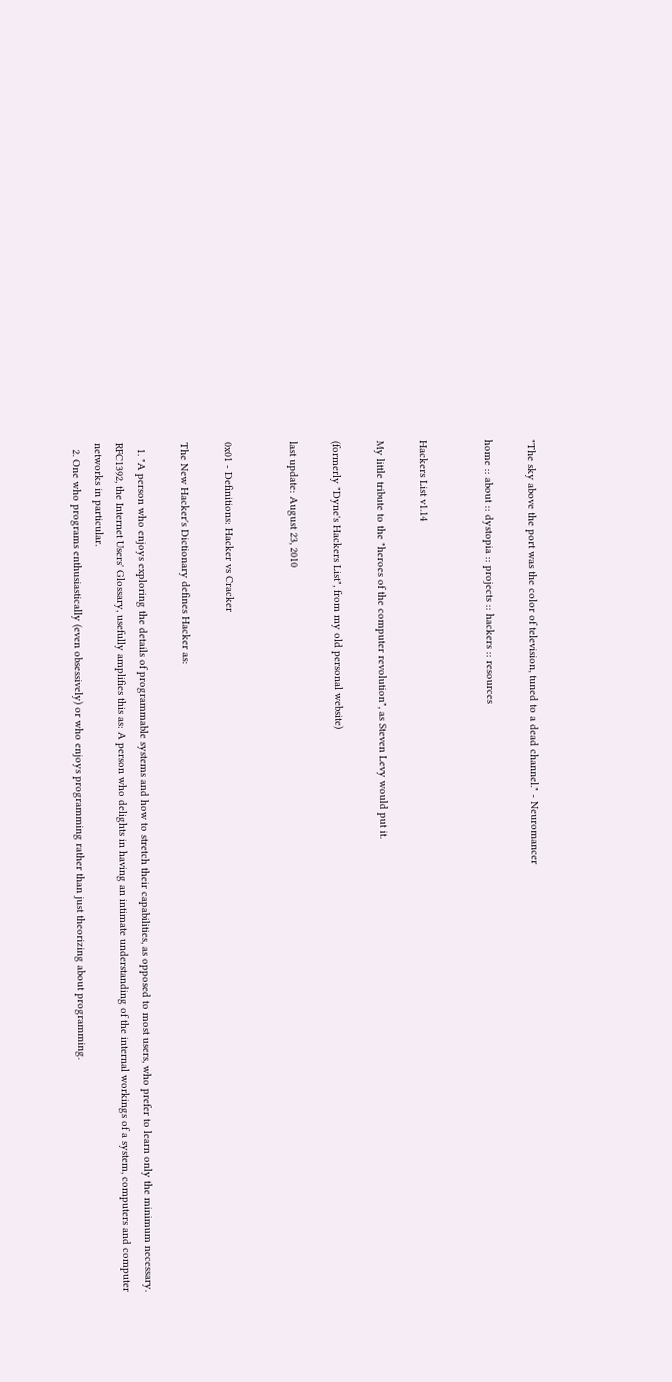"The sky above the port was the color of television, tuned to a dead channel." - Neuromancer

home :: about :: dystopia :: projects :: hackers :: resources


Hackers List v1.14

My little tribute to the "heroes of the computer revolution", as Steven Levy would put it.

(formerly "Dyne's Hackers List", from my old personal website)

last update: August 23, 2010


0x01 - Definitions: Hacker vs Cracker

The New Hacker's Dictionary defines Hacker as:

  1. "A person who enjoys exploring the details of programmable systems and how to stretch their capabilities, as opposed to most users, who prefer to learn only the minimum necessary. RFC1392, the Internet Users' Glossary, usefully amplifies this as: A person who delights in having an intimate understanding of the internal workings of a system, computers and computer networks in particular.
  2. One who programs enthusiastically (even obsessively) or who enjoys programming rather than just theorizing about programming.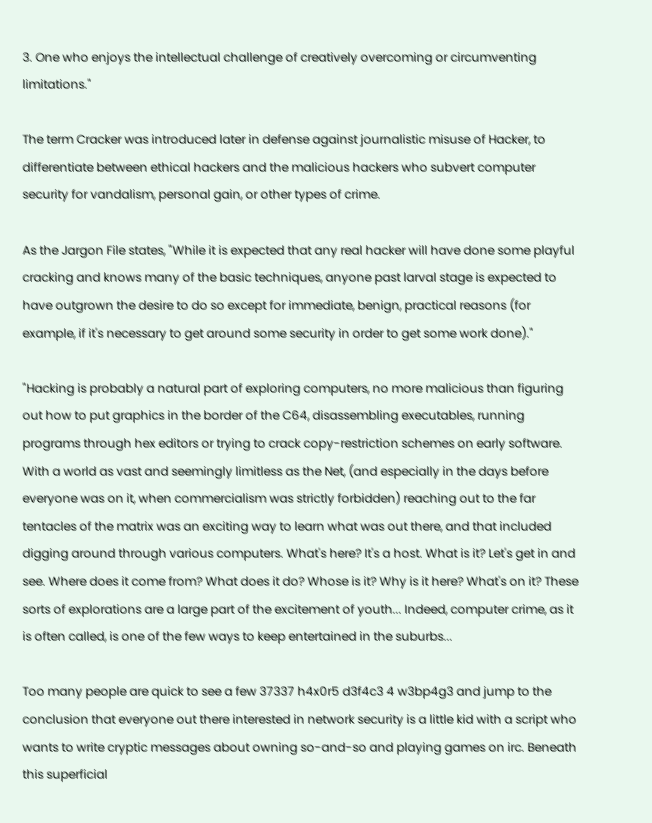3. One who enjoys the intellectual challenge of creatively overcoming or circumventing limitations."

The term Cracker was introduced later in defense against journalistic misuse of Hacker, to differentiate between ethical hackers and the malicious hackers who subvert computer security for vandalism, personal gain, or other types of crime.

As the Jargon File states, "While it is expected that any real hacker will have done some playful cracking and knows many of the basic techniques, anyone past larval stage is expected to have outgrown the desire to do so except for immediate, benign, practical reasons (for example, if it's necessary to get around some security in order to get some work done)."

"Hacking is probably a natural part of exploring computers, no more malicious than figuring out how to put graphics in the border of the C64, disassembling executables, running programs through hex editors or trying to crack copy-restriction schemes on early software. With a world as vast and seemingly limitless as the Net, (and especially in the days before everyone was on it, when commercialism was strictly forbidden) reaching out to the far tentacles of the matrix was an exciting way to learn what was out there, and that included digging around through various computers. What's here? It's a host. What is it? Let's get in and see. Where does it come from? What does it do? Whose is it? Why is it here? What's on it? These sorts of explorations are a large part of the excitement of youth... Indeed, computer crime, as it is often called, is one of the few ways to keep entertained in the suburbs...

Too many people are quick to see a few 37337 h4x0r5 d3f4c3 4 w3bp4g3 and jump to the conclusion that everyone out there interested in network security is a little kid with a script who wants to write cryptic messages about owning so-and-so and playing games on irc. Beneath this superficial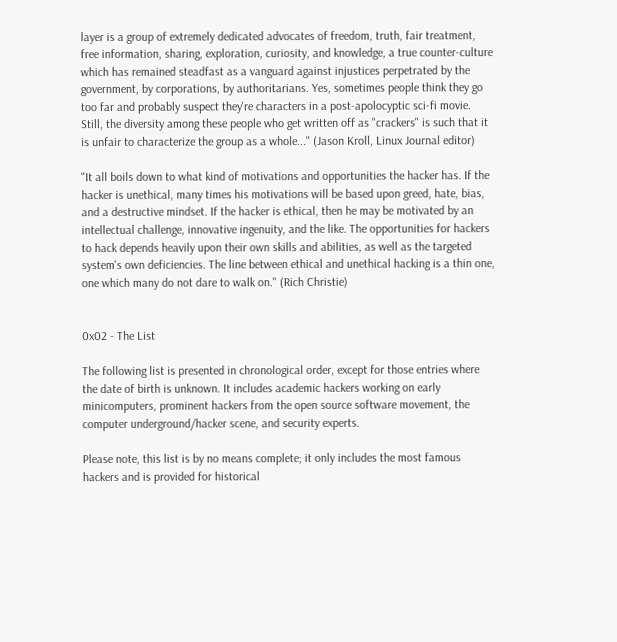layer is a group of extremely dedicated advocates of freedom, truth, fair treatment, free information, sharing, exploration, curiosity, and knowledge, a true counter-culture which has remained steadfast as a vanguard against injustices perpetrated by the government, by corporations, by authoritarians. Yes, sometimes people think they go too far and probably suspect they're characters in a post-apolocyptic sci-fi movie. Still, the diversity among these people who get written off as "crackers" is such that it is unfair to characterize the group as a whole..." (Jason Kroll, Linux Journal editor)

"It all boils down to what kind of motivations and opportunities the hacker has. If the hacker is unethical, many times his motivations will be based upon greed, hate, bias, and a destructive mindset. If the hacker is ethical, then he may be motivated by an intellectual challenge, innovative ingenuity, and the like. The opportunities for hackers to hack depends heavily upon their own skills and abilities, as well as the targeted system's own deficiencies. The line between ethical and unethical hacking is a thin one, one which many do not dare to walk on." (Rich Christie)


0x02 - The List

The following list is presented in chronological order, except for those entries where the date of birth is unknown. It includes academic hackers working on early minicomputers, prominent hackers from the open source software movement, the computer underground/hacker scene, and security experts.

Please note, this list is by no means complete; it only includes the most famous hackers and is provided for historical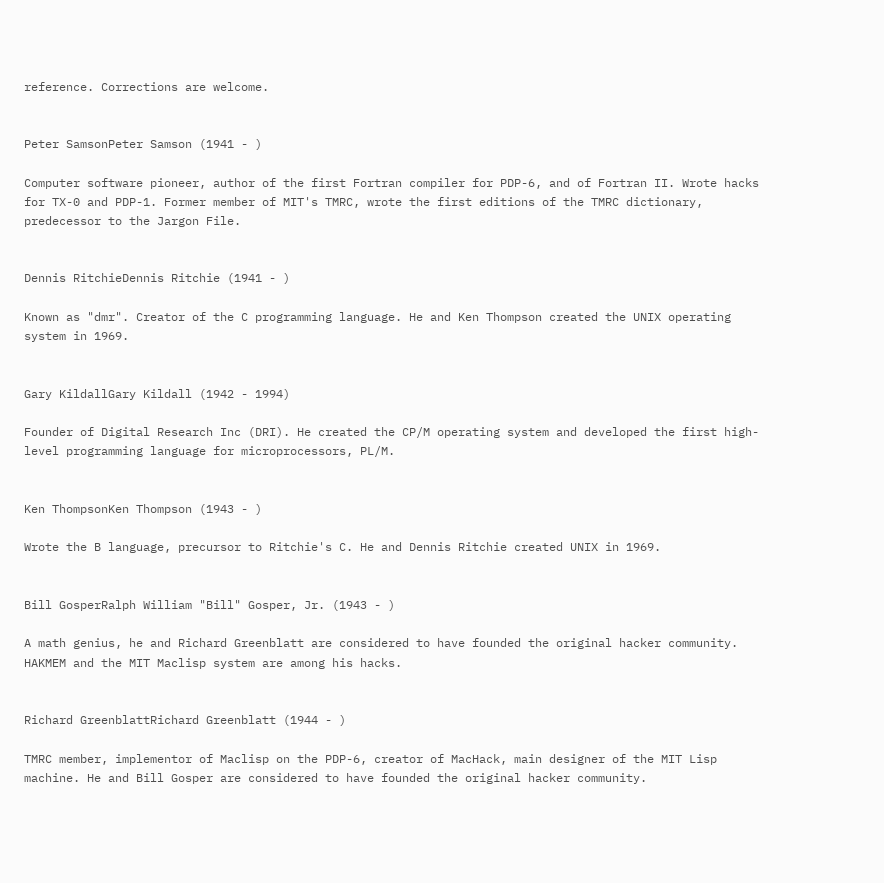reference. Corrections are welcome.


Peter SamsonPeter Samson (1941 - )

Computer software pioneer, author of the first Fortran compiler for PDP-6, and of Fortran II. Wrote hacks for TX-0 and PDP-1. Former member of MIT's TMRC, wrote the first editions of the TMRC dictionary, predecessor to the Jargon File.


Dennis RitchieDennis Ritchie (1941 - )

Known as "dmr". Creator of the C programming language. He and Ken Thompson created the UNIX operating system in 1969.


Gary KildallGary Kildall (1942 - 1994)

Founder of Digital Research Inc (DRI). He created the CP/M operating system and developed the first high-level programming language for microprocessors, PL/M.


Ken ThompsonKen Thompson (1943 - )

Wrote the B language, precursor to Ritchie's C. He and Dennis Ritchie created UNIX in 1969.


Bill GosperRalph William "Bill" Gosper, Jr. (1943 - )

A math genius, he and Richard Greenblatt are considered to have founded the original hacker community. HAKMEM and the MIT Maclisp system are among his hacks.


Richard GreenblattRichard Greenblatt (1944 - )

TMRC member, implementor of Maclisp on the PDP-6, creator of MacHack, main designer of the MIT Lisp machine. He and Bill Gosper are considered to have founded the original hacker community.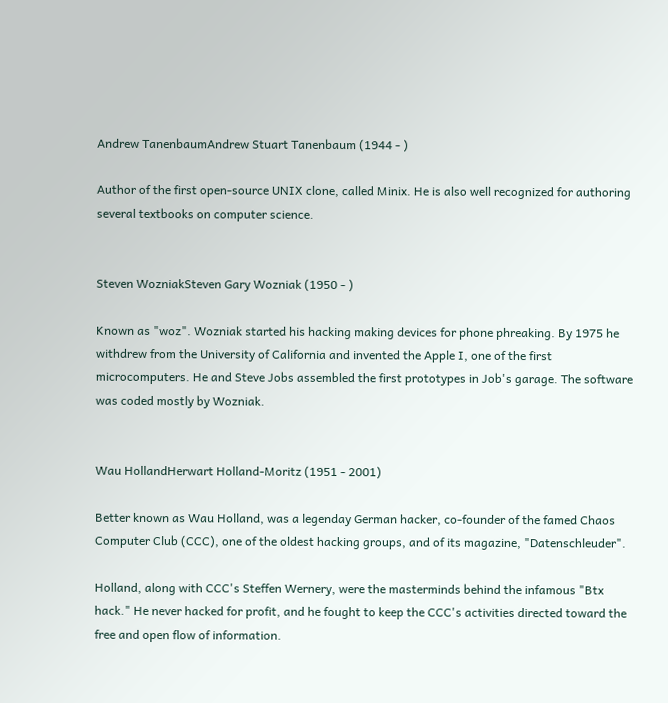Andrew TanenbaumAndrew Stuart Tanenbaum (1944 - )

Author of the first open-source UNIX clone, called Minix. He is also well recognized for authoring several textbooks on computer science.


Steven WozniakSteven Gary Wozniak (1950 - )

Known as "woz". Wozniak started his hacking making devices for phone phreaking. By 1975 he withdrew from the University of California and invented the Apple I, one of the first microcomputers. He and Steve Jobs assembled the first prototypes in Job's garage. The software was coded mostly by Wozniak.


Wau HollandHerwart Holland-Moritz (1951 - 2001)

Better known as Wau Holland, was a legenday German hacker, co-founder of the famed Chaos Computer Club (CCC), one of the oldest hacking groups, and of its magazine, "Datenschleuder".

Holland, along with CCC's Steffen Wernery, were the masterminds behind the infamous "Btx hack." He never hacked for profit, and he fought to keep the CCC's activities directed toward the free and open flow of information.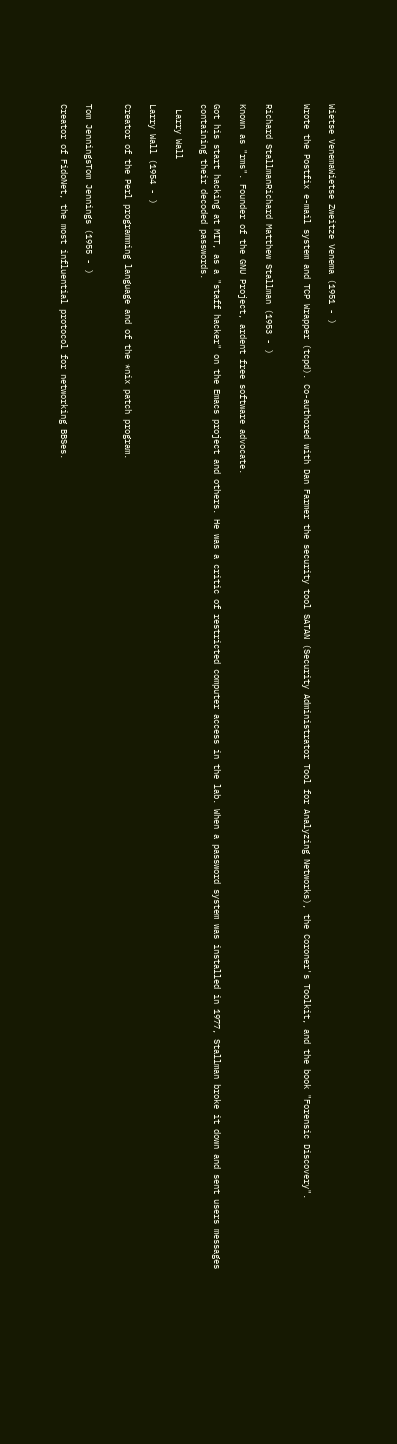Wietse VenemaWietse Zweitze Venema (1951 - )

Wrote the Postfix e-mail system and TCP Wrapper (tcpd). Co-authored with Dan Farmer the security tool SATAN (Security Administrator Tool for Analyzing Networks), the Coroner's Toolkit, and the book "Forensic Discovery".


Richard StallmanRichard Matthew Stallman (1953 - )

Known as "rms". Founder of the GNU Project, ardent free software advocate.

Got his start hacking at MIT, as a "staff hacker" on the Emacs project and others. He was a critic of restricted computer access in the lab. When a password system was installed in 1977, Stallman broke it down and sent users messages containing their decoded passwords.

 Larry Wall

Larry Wall (1954 - )

Creator of the Perl programming language and of the *nix patch program.


Tom JenningsTom Jennings (1955 - )

Creator of FidoNet, the most influential protocol for networking BBSes.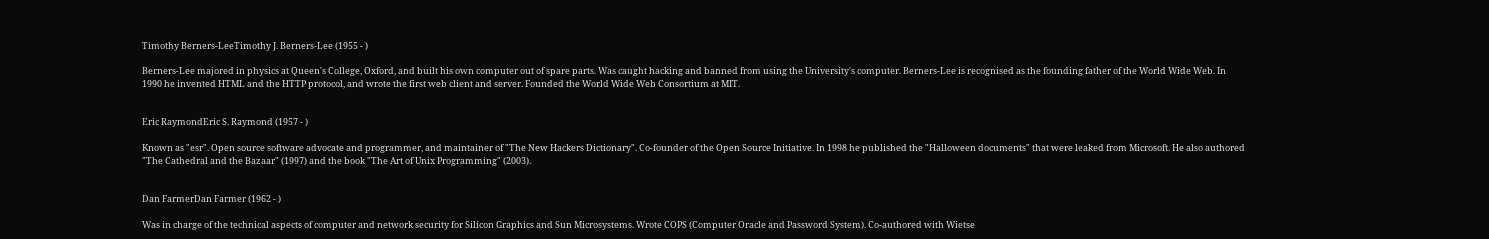Timothy Berners-LeeTimothy J. Berners-Lee (1955 - )

Berners-Lee majored in physics at Queen's College, Oxford, and built his own computer out of spare parts. Was caught hacking and banned from using the University's computer. Berners-Lee is recognised as the founding father of the World Wide Web. In 1990 he invented HTML and the HTTP protocol, and wrote the first web client and server. Founded the World Wide Web Consortium at MIT.


Eric RaymondEric S. Raymond (1957 - )

Known as "esr". Open source software advocate and programmer, and maintainer of "The New Hackers Dictionary". Co-founder of the Open Source Initiative. In 1998 he published the "Halloween documents" that were leaked from Microsoft. He also authored "The Cathedral and the Bazaar" (1997) and the book "The Art of Unix Programming" (2003).


Dan FarmerDan Farmer (1962 - )

Was in charge of the technical aspects of computer and network security for Silicon Graphics and Sun Microsystems. Wrote COPS (Computer Oracle and Password System). Co-authored with Wietse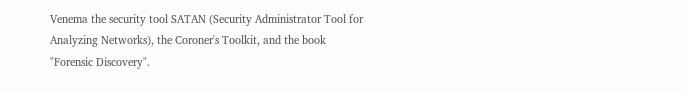Venema the security tool SATAN (Security Administrator Tool for Analyzing Networks), the Coroner's Toolkit, and the book "Forensic Discovery".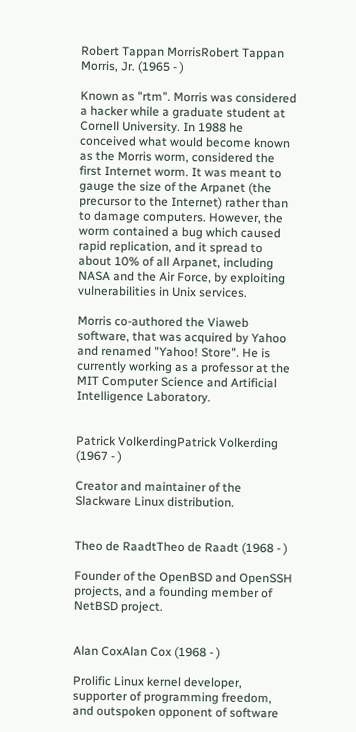Robert Tappan MorrisRobert Tappan Morris, Jr. (1965 - )

Known as "rtm". Morris was considered a hacker while a graduate student at Cornell University. In 1988 he conceived what would become known as the Morris worm, considered the first Internet worm. It was meant to gauge the size of the Arpanet (the precursor to the Internet) rather than to damage computers. However, the worm contained a bug which caused rapid replication, and it spread to about 10% of all Arpanet, including NASA and the Air Force, by exploiting vulnerabilities in Unix services.

Morris co-authored the Viaweb software, that was acquired by Yahoo and renamed "Yahoo! Store". He is currently working as a professor at the MIT Computer Science and Artificial Intelligence Laboratory.


Patrick VolkerdingPatrick Volkerding (1967 - )

Creator and maintainer of the Slackware Linux distribution.


Theo de RaadtTheo de Raadt (1968 - )

Founder of the OpenBSD and OpenSSH projects, and a founding member of NetBSD project.


Alan CoxAlan Cox (1968 - )

Prolific Linux kernel developer, supporter of programming freedom, and outspoken opponent of software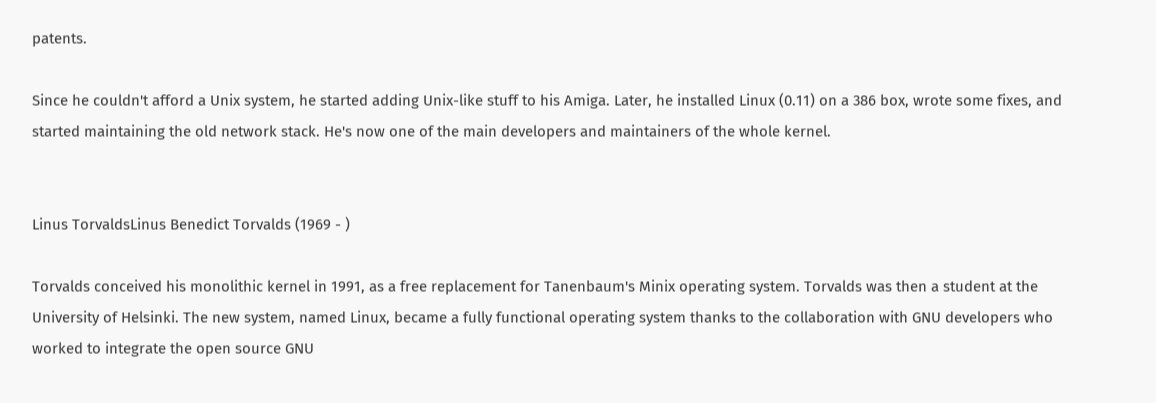patents.

Since he couldn't afford a Unix system, he started adding Unix-like stuff to his Amiga. Later, he installed Linux (0.11) on a 386 box, wrote some fixes, and started maintaining the old network stack. He's now one of the main developers and maintainers of the whole kernel.


Linus TorvaldsLinus Benedict Torvalds (1969 - )

Torvalds conceived his monolithic kernel in 1991, as a free replacement for Tanenbaum's Minix operating system. Torvalds was then a student at the University of Helsinki. The new system, named Linux, became a fully functional operating system thanks to the collaboration with GNU developers who worked to integrate the open source GNU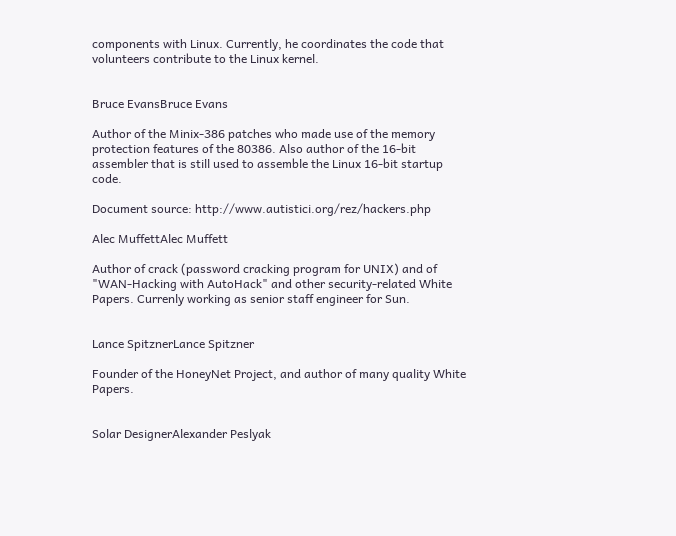components with Linux. Currently, he coordinates the code that volunteers contribute to the Linux kernel.


Bruce EvansBruce Evans

Author of the Minix-386 patches who made use of the memory protection features of the 80386. Also author of the 16-bit assembler that is still used to assemble the Linux 16-bit startup code.

Document source: http://www.autistici.org/rez/hackers.php

Alec MuffettAlec Muffett

Author of crack (password cracking program for UNIX) and of "WAN-Hacking with AutoHack" and other security-related White Papers. Currenly working as senior staff engineer for Sun.


Lance SpitznerLance Spitzner

Founder of the HoneyNet Project, and author of many quality White Papers.


Solar DesignerAlexander Peslyak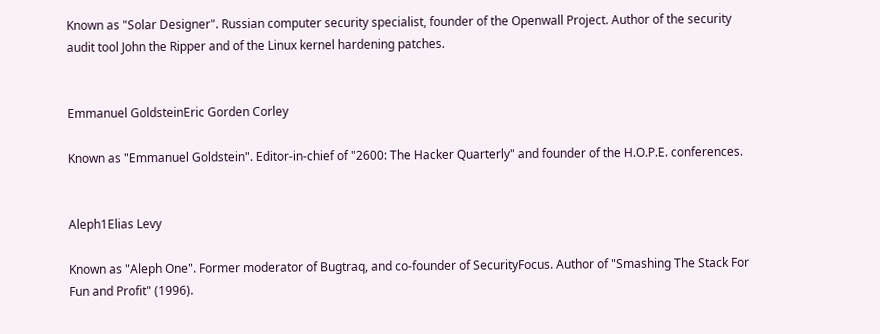Known as "Solar Designer". Russian computer security specialist, founder of the Openwall Project. Author of the security audit tool John the Ripper and of the Linux kernel hardening patches.


Emmanuel GoldsteinEric Gorden Corley

Known as "Emmanuel Goldstein". Editor-in-chief of "2600: The Hacker Quarterly" and founder of the H.O.P.E. conferences.


Aleph1Elias Levy

Known as "Aleph One". Former moderator of Bugtraq, and co-founder of SecurityFocus. Author of "Smashing The Stack For Fun and Profit" (1996).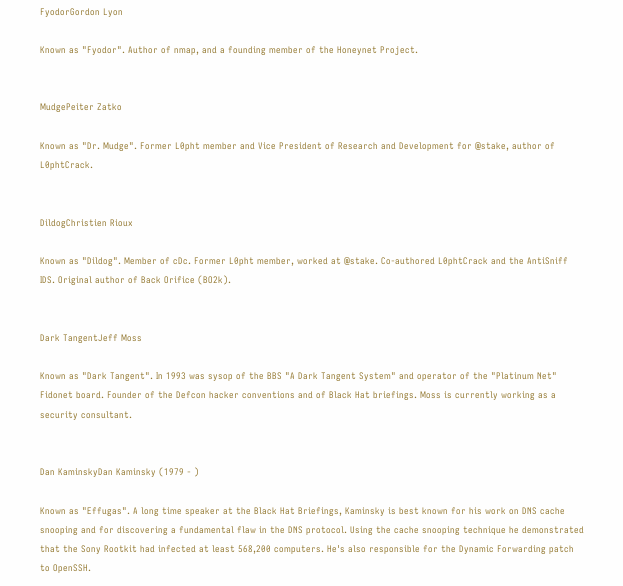FyodorGordon Lyon

Known as "Fyodor". Author of nmap, and a founding member of the Honeynet Project.


MudgePeiter Zatko

Known as "Dr. Mudge". Former L0pht member and Vice President of Research and Development for @stake, author of L0phtCrack.


DildogChristien Rioux

Known as "Dildog". Member of cDc. Former L0pht member, worked at @stake. Co-authored L0phtCrack and the AntiSniff IDS. Original author of Back Orifice (BO2k).


Dark TangentJeff Moss

Known as "Dark Tangent". In 1993 was sysop of the BBS "A Dark Tangent System" and operator of the "Platinum Net" Fidonet board. Founder of the Defcon hacker conventions and of Black Hat briefings. Moss is currently working as a security consultant.


Dan KaminskyDan Kaminsky (1979 - )

Known as "Effugas". A long time speaker at the Black Hat Briefings, Kaminsky is best known for his work on DNS cache snooping and for discovering a fundamental flaw in the DNS protocol. Using the cache snooping technique he demonstrated that the Sony Rootkit had infected at least 568,200 computers. He's also responsible for the Dynamic Forwarding patch to OpenSSH.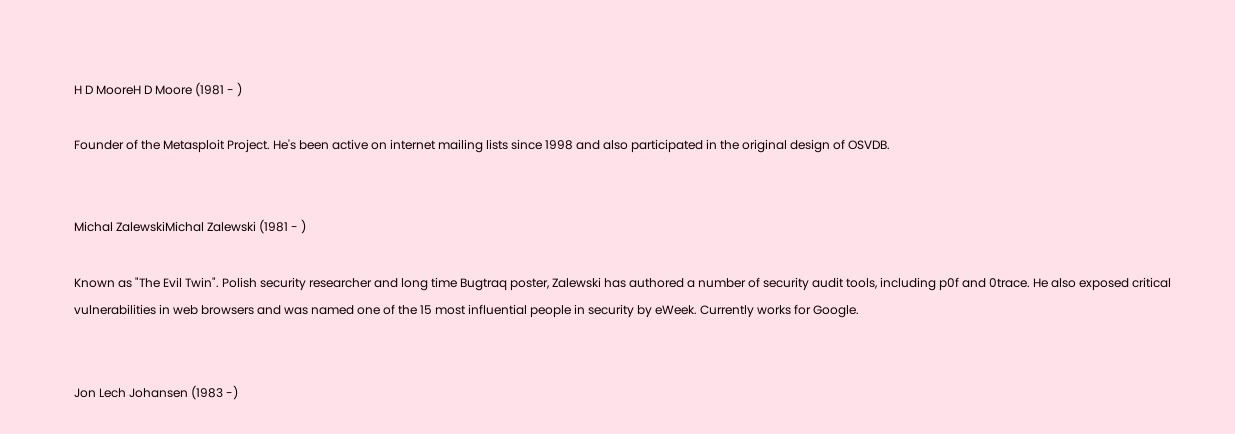H D MooreH D Moore (1981 - )

Founder of the Metasploit Project. He's been active on internet mailing lists since 1998 and also participated in the original design of OSVDB.


Michal ZalewskiMichal Zalewski (1981 - )

Known as "The Evil Twin". Polish security researcher and long time Bugtraq poster, Zalewski has authored a number of security audit tools, including p0f and 0trace. He also exposed critical vulnerabilities in web browsers and was named one of the 15 most influential people in security by eWeek. Currently works for Google.


Jon Lech Johansen (1983 -)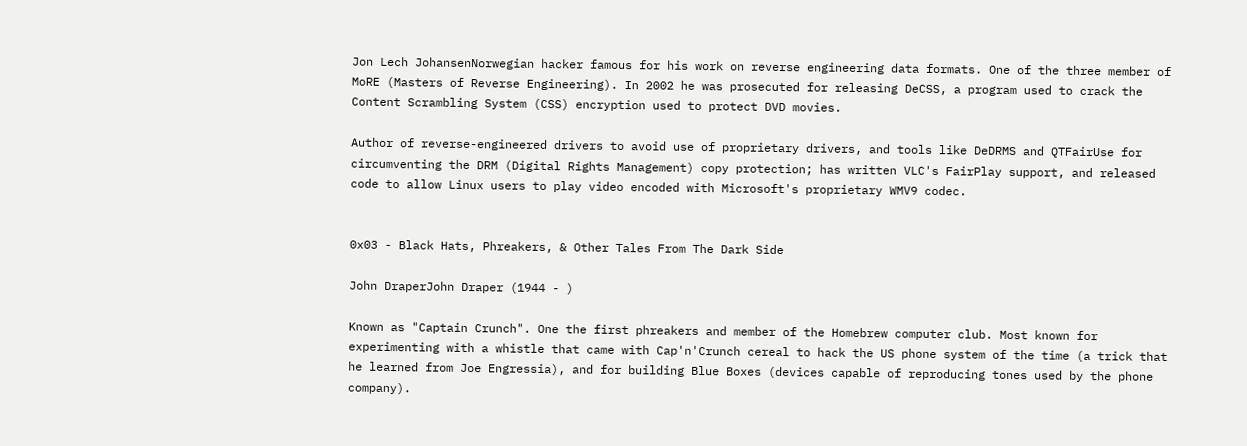Jon Lech JohansenNorwegian hacker famous for his work on reverse engineering data formats. One of the three member of MoRE (Masters of Reverse Engineering). In 2002 he was prosecuted for releasing DeCSS, a program used to crack the Content Scrambling System (CSS) encryption used to protect DVD movies.

Author of reverse-engineered drivers to avoid use of proprietary drivers, and tools like DeDRMS and QTFairUse for circumventing the DRM (Digital Rights Management) copy protection; has written VLC's FairPlay support, and released code to allow Linux users to play video encoded with Microsoft's proprietary WMV9 codec.


0x03 - Black Hats, Phreakers, & Other Tales From The Dark Side

John DraperJohn Draper (1944 - )

Known as "Captain Crunch". One the first phreakers and member of the Homebrew computer club. Most known for experimenting with a whistle that came with Cap'n'Crunch cereal to hack the US phone system of the time (a trick that he learned from Joe Engressia), and for building Blue Boxes (devices capable of reproducing tones used by the phone company).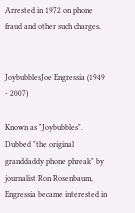Arrested in 1972 on phone fraud and other such charges.


JoybubblesJoe Engressia (1949 - 2007)

Known as "Joybubbles". Dubbed "the original granddaddy phone phreak" by journalist Ron Rosenbaum, Engressia became interested in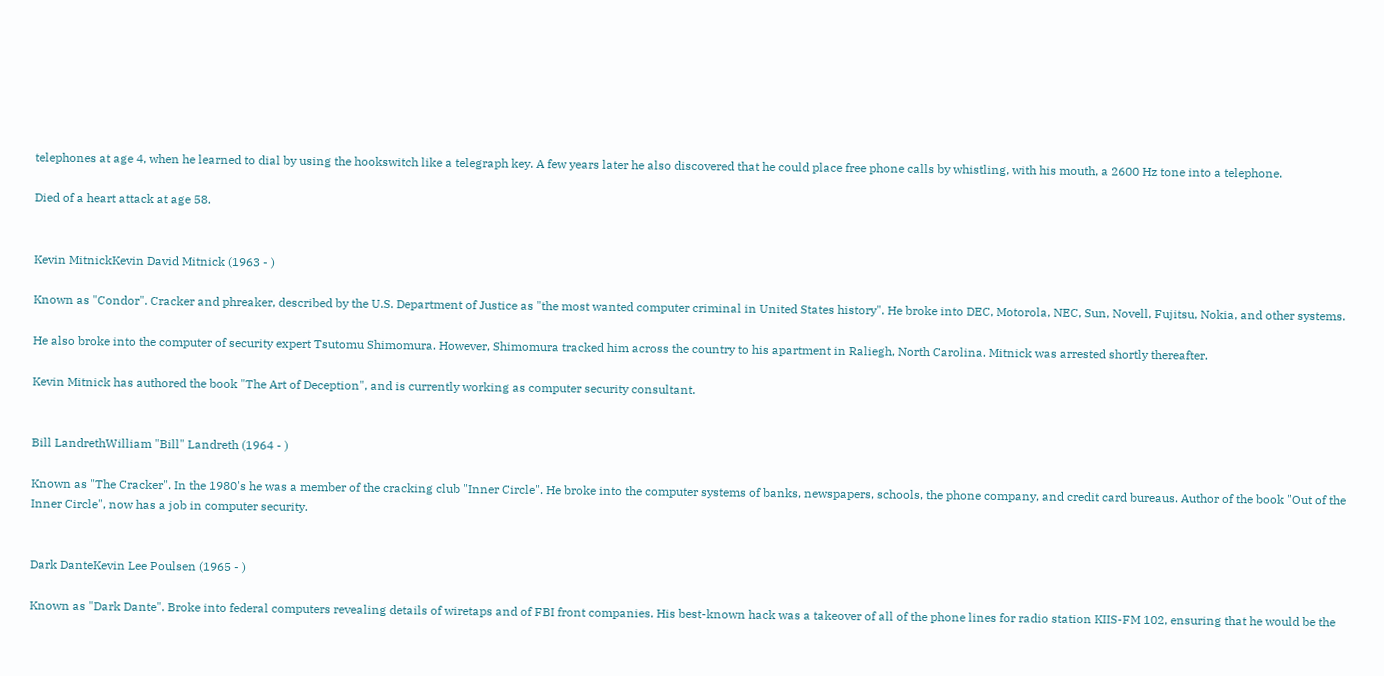telephones at age 4, when he learned to dial by using the hookswitch like a telegraph key. A few years later he also discovered that he could place free phone calls by whistling, with his mouth, a 2600 Hz tone into a telephone.

Died of a heart attack at age 58.


Kevin MitnickKevin David Mitnick (1963 - )

Known as "Condor". Cracker and phreaker, described by the U.S. Department of Justice as "the most wanted computer criminal in United States history". He broke into DEC, Motorola, NEC, Sun, Novell, Fujitsu, Nokia, and other systems.

He also broke into the computer of security expert Tsutomu Shimomura. However, Shimomura tracked him across the country to his apartment in Raliegh, North Carolina. Mitnick was arrested shortly thereafter.

Kevin Mitnick has authored the book "The Art of Deception", and is currently working as computer security consultant.


Bill LandrethWilliam "Bill" Landreth (1964 - )

Known as "The Cracker". In the 1980's he was a member of the cracking club "Inner Circle". He broke into the computer systems of banks, newspapers, schools, the phone company, and credit card bureaus. Author of the book "Out of the Inner Circle", now has a job in computer security.


Dark DanteKevin Lee Poulsen (1965 - )

Known as "Dark Dante". Broke into federal computers revealing details of wiretaps and of FBI front companies. His best-known hack was a takeover of all of the phone lines for radio station KIIS-FM 102, ensuring that he would be the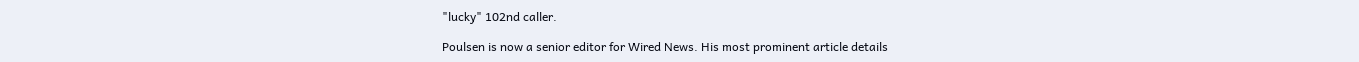"lucky" 102nd caller.

Poulsen is now a senior editor for Wired News. His most prominent article details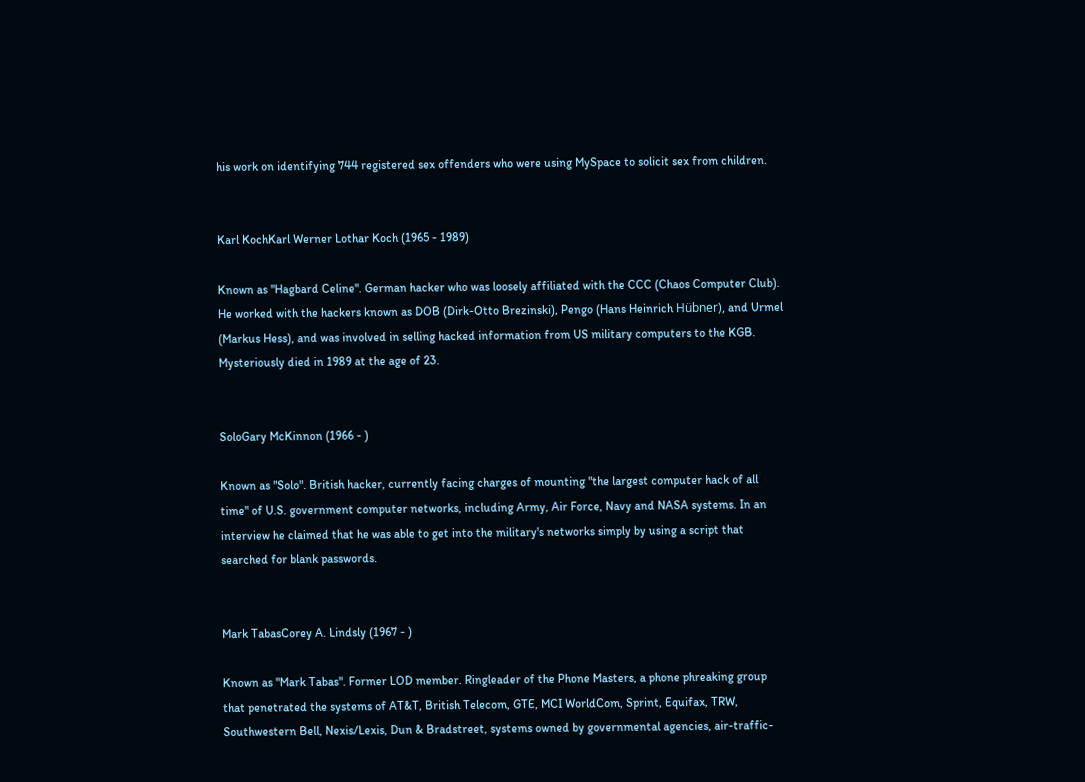his work on identifying 744 registered sex offenders who were using MySpace to solicit sex from children.


Karl KochKarl Werner Lothar Koch (1965 - 1989)

Known as "Hagbard Celine". German hacker who was loosely affiliated with the CCC (Chaos Computer Club). He worked with the hackers known as DOB (Dirk-Otto Brezinski), Pengo (Hans Heinrich Hübner), and Urmel (Markus Hess), and was involved in selling hacked information from US military computers to the KGB. Mysteriously died in 1989 at the age of 23.


SoloGary McKinnon (1966 - )

Known as "Solo". British hacker, currently facing charges of mounting "the largest computer hack of all time" of U.S. government computer networks, including Army, Air Force, Navy and NASA systems. In an interview he claimed that he was able to get into the military's networks simply by using a script that searched for blank passwords.


Mark TabasCorey A. Lindsly (1967 - )

Known as "Mark Tabas". Former LOD member. Ringleader of the Phone Masters, a phone phreaking group that penetrated the systems of AT&T, British Telecom, GTE, MCI WorldCom, Sprint, Equifax, TRW, Southwestern Bell, Nexis/Lexis, Dun & Bradstreet, systems owned by governmental agencies, air-traffic-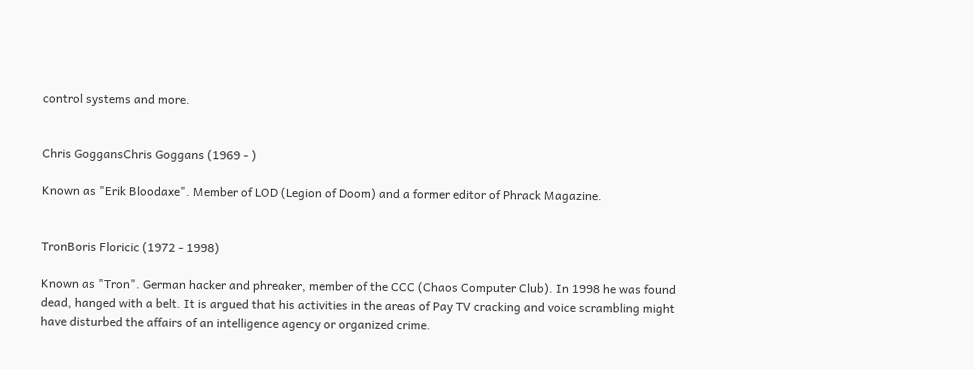control systems and more.


Chris GoggansChris Goggans (1969 - )

Known as "Erik Bloodaxe". Member of LOD (Legion of Doom) and a former editor of Phrack Magazine.


TronBoris Floricic (1972 - 1998)

Known as "Tron". German hacker and phreaker, member of the CCC (Chaos Computer Club). In 1998 he was found dead, hanged with a belt. It is argued that his activities in the areas of Pay TV cracking and voice scrambling might have disturbed the affairs of an intelligence agency or organized crime.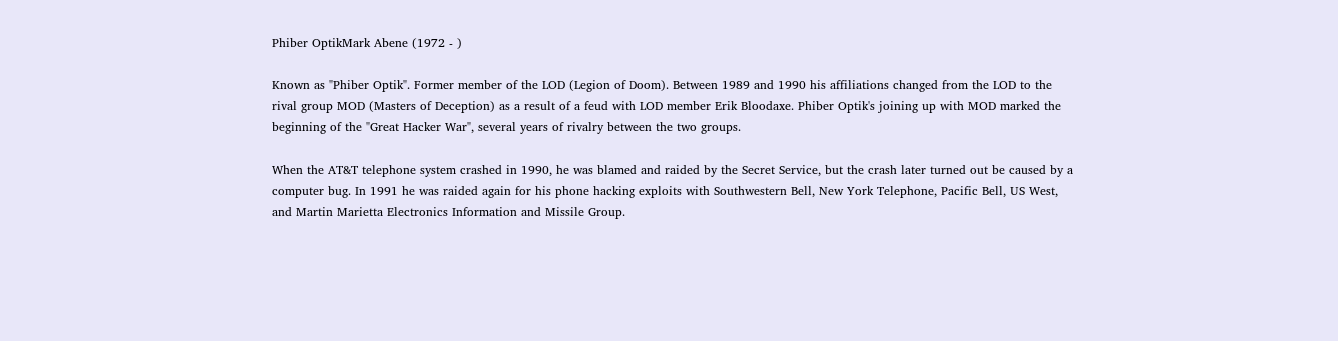Phiber OptikMark Abene (1972 - )

Known as "Phiber Optik". Former member of the LOD (Legion of Doom). Between 1989 and 1990 his affiliations changed from the LOD to the rival group MOD (Masters of Deception) as a result of a feud with LOD member Erik Bloodaxe. Phiber Optik's joining up with MOD marked the beginning of the "Great Hacker War", several years of rivalry between the two groups.

When the AT&T telephone system crashed in 1990, he was blamed and raided by the Secret Service, but the crash later turned out be caused by a computer bug. In 1991 he was raided again for his phone hacking exploits with Southwestern Bell, New York Telephone, Pacific Bell, US West, and Martin Marietta Electronics Information and Missile Group.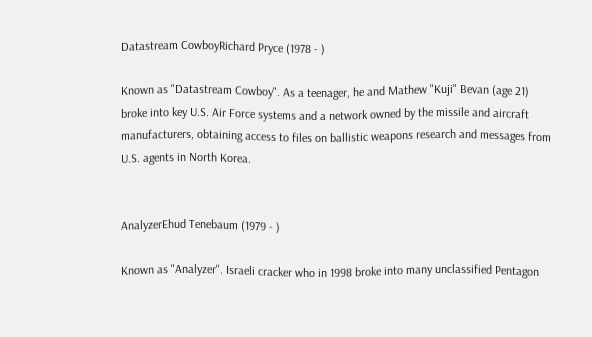Datastream CowboyRichard Pryce (1978 - )

Known as "Datastream Cowboy". As a teenager, he and Mathew "Kuji" Bevan (age 21) broke into key U.S. Air Force systems and a network owned by the missile and aircraft manufacturers, obtaining access to files on ballistic weapons research and messages from U.S. agents in North Korea.


AnalyzerEhud Tenebaum (1979 - )

Known as "Analyzer". Israeli cracker who in 1998 broke into many unclassified Pentagon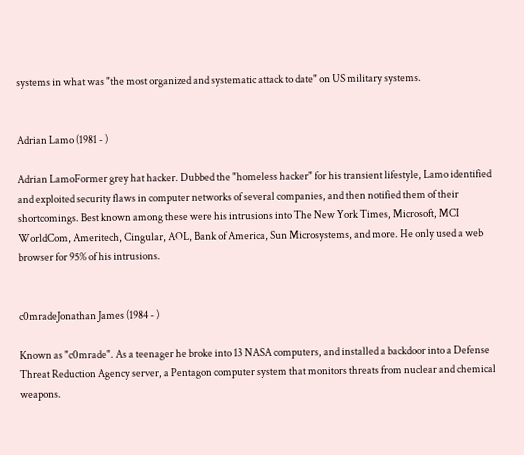systems in what was "the most organized and systematic attack to date" on US military systems.


Adrian Lamo (1981 - )

Adrian LamoFormer grey hat hacker. Dubbed the "homeless hacker" for his transient lifestyle, Lamo identified and exploited security flaws in computer networks of several companies, and then notified them of their shortcomings. Best known among these were his intrusions into The New York Times, Microsoft, MCI WorldCom, Ameritech, Cingular, AOL, Bank of America, Sun Microsystems, and more. He only used a web browser for 95% of his intrusions.


c0mradeJonathan James (1984 - )

Known as "c0mrade". As a teenager he broke into 13 NASA computers, and installed a backdoor into a Defense Threat Reduction Agency server, a Pentagon computer system that monitors threats from nuclear and chemical weapons.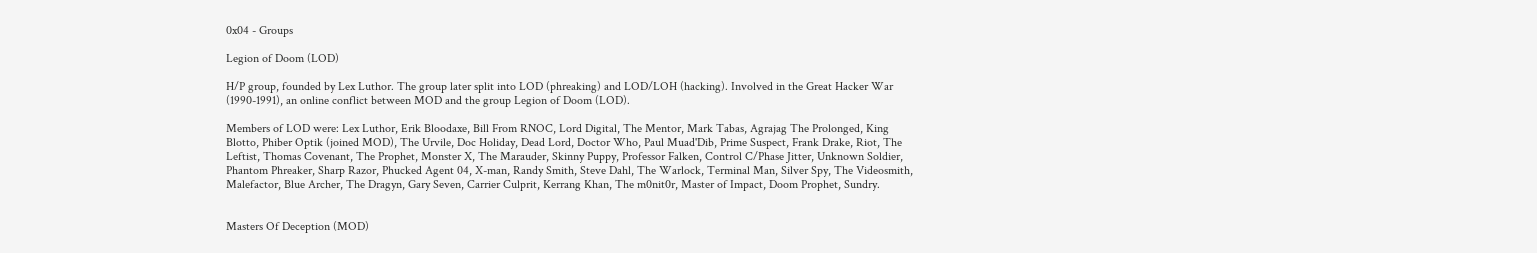0x04 - Groups

Legion of Doom (LOD)

H/P group, founded by Lex Luthor. The group later split into LOD (phreaking) and LOD/LOH (hacking). Involved in the Great Hacker War (1990-1991), an online conflict between MOD and the group Legion of Doom (LOD).

Members of LOD were: Lex Luthor, Erik Bloodaxe, Bill From RNOC, Lord Digital, The Mentor, Mark Tabas, Agrajag The Prolonged, King Blotto, Phiber Optik (joined MOD), The Urvile, Doc Holiday, Dead Lord, Doctor Who, Paul Muad'Dib, Prime Suspect, Frank Drake, Riot, The Leftist, Thomas Covenant, The Prophet, Monster X, The Marauder, Skinny Puppy, Professor Falken, Control C/Phase Jitter, Unknown Soldier, Phantom Phreaker, Sharp Razor, Phucked Agent 04, X-man, Randy Smith, Steve Dahl, The Warlock, Terminal Man, Silver Spy, The Videosmith, Malefactor, Blue Archer, The Dragyn, Gary Seven, Carrier Culprit, Kerrang Khan, The m0nit0r, Master of Impact, Doom Prophet, Sundry.


Masters Of Deception (MOD)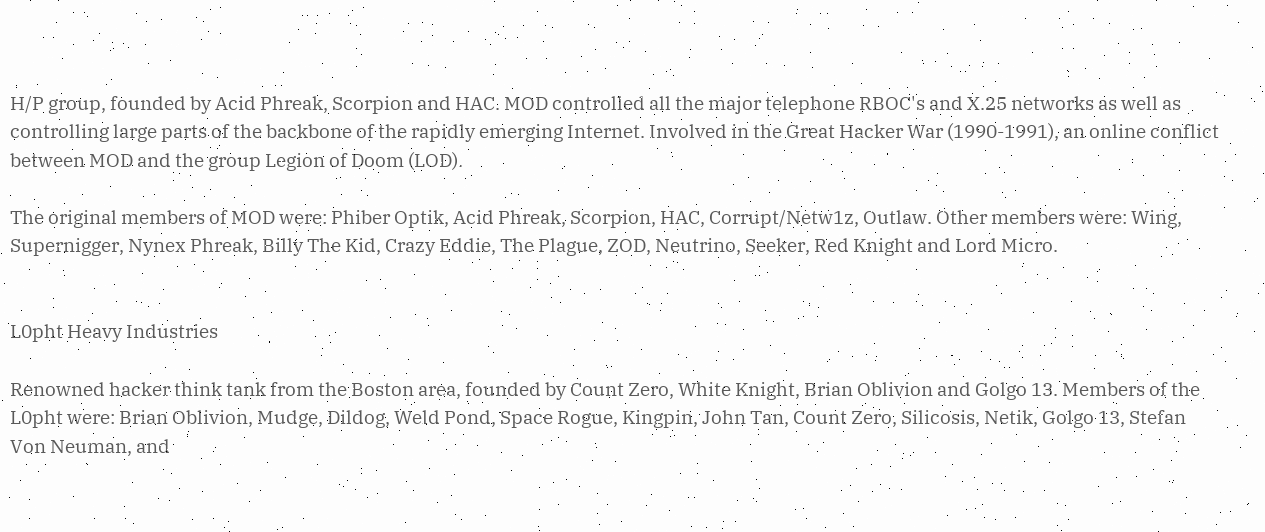H/P group, founded by Acid Phreak, Scorpion and HAC. MOD controlled all the major telephone RBOC's and X.25 networks as well as controlling large parts of the backbone of the rapidly emerging Internet. Involved in the Great Hacker War (1990-1991), an online conflict between MOD and the group Legion of Doom (LOD).

The original members of MOD were: Phiber Optik, Acid Phreak, Scorpion, HAC, Corrupt/Netw1z, Outlaw. Other members were: Wing, Supernigger, Nynex Phreak, Billy The Kid, Crazy Eddie, The Plague, ZOD, Neutrino, Seeker, Red Knight and Lord Micro.


L0pht Heavy Industries

Renowned hacker think tank from the Boston area, founded by Count Zero, White Knight, Brian Oblivion and Golgo 13. Members of the L0pht were: Brian Oblivion, Mudge, Dildog, Weld Pond, Space Rogue, Kingpin, John Tan, Count Zero, Silicosis, Netik, Golgo 13, Stefan Von Neuman, and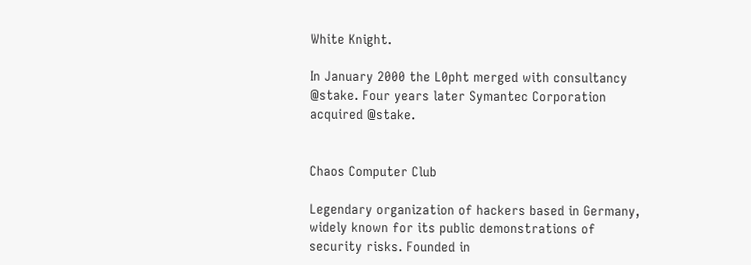White Knight.

In January 2000 the L0pht merged with consultancy @stake. Four years later Symantec Corporation acquired @stake.


Chaos Computer Club

Legendary organization of hackers based in Germany, widely known for its public demonstrations of security risks. Founded in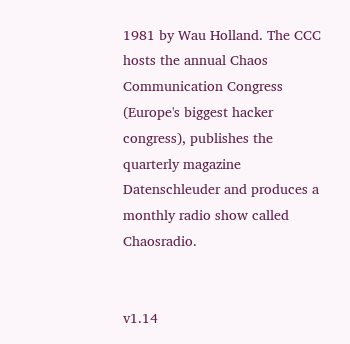1981 by Wau Holland. The CCC hosts the annual Chaos Communication Congress (Europe's biggest hacker congress), publishes the quarterly magazine Datenschleuder and produces a monthly radio show called Chaosradio.


v1.14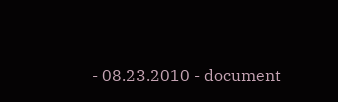- 08.23.2010 - document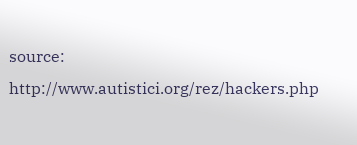source: http://www.autistici.org/rez/hackers.php